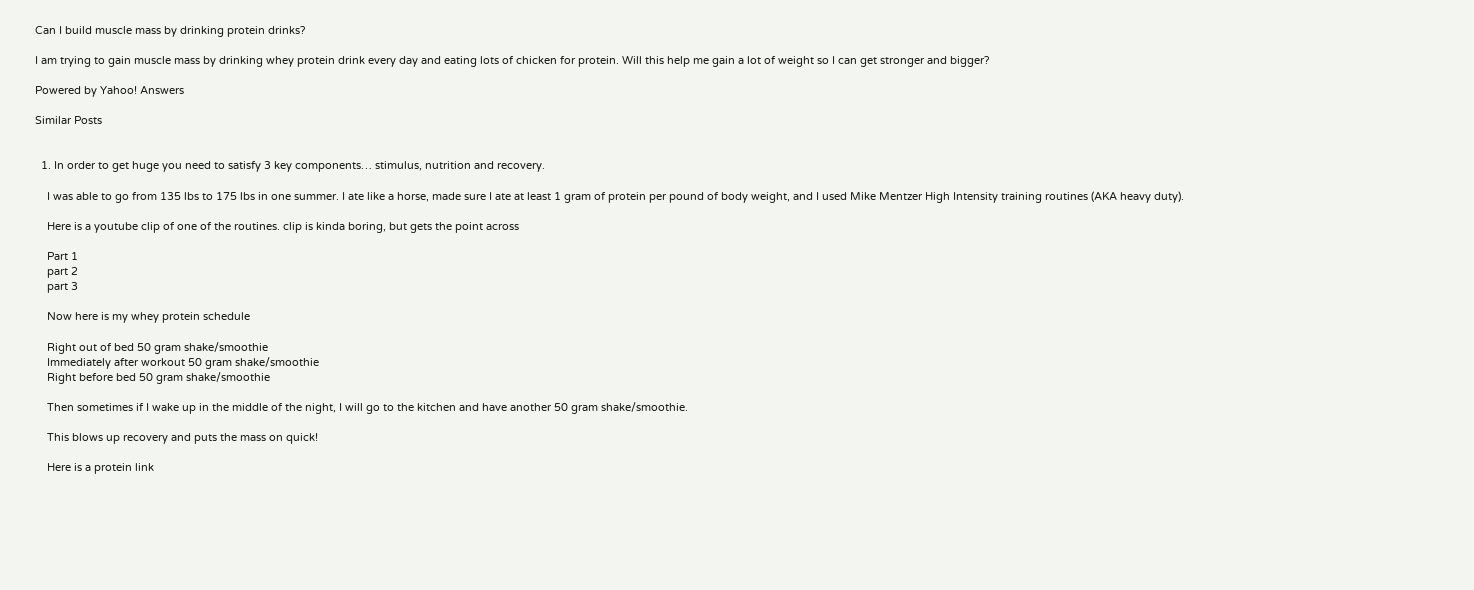Can I build muscle mass by drinking protein drinks?

I am trying to gain muscle mass by drinking whey protein drink every day and eating lots of chicken for protein. Will this help me gain a lot of weight so I can get stronger and bigger?

Powered by Yahoo! Answers

Similar Posts


  1. In order to get huge you need to satisfy 3 key components… stimulus, nutrition and recovery.

    I was able to go from 135 lbs to 175 lbs in one summer. I ate like a horse, made sure I ate at least 1 gram of protein per pound of body weight, and I used Mike Mentzer High Intensity training routines (AKA heavy duty).

    Here is a youtube clip of one of the routines. clip is kinda boring, but gets the point across

    Part 1
    part 2
    part 3

    Now here is my whey protein schedule

    Right out of bed 50 gram shake/smoothie
    Immediately after workout 50 gram shake/smoothie
    Right before bed 50 gram shake/smoothie

    Then sometimes if I wake up in the middle of the night, I will go to the kitchen and have another 50 gram shake/smoothie.

    This blows up recovery and puts the mass on quick!

    Here is a protein link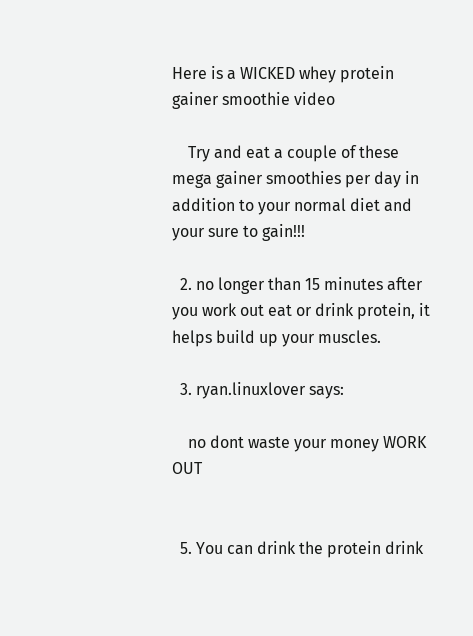Here is a WICKED whey protein gainer smoothie video

    Try and eat a couple of these mega gainer smoothies per day in addition to your normal diet and your sure to gain!!!

  2. no longer than 15 minutes after you work out eat or drink protein, it helps build up your muscles.

  3. ryan.linuxlover says:

    no dont waste your money WORK OUT


  5. You can drink the protein drink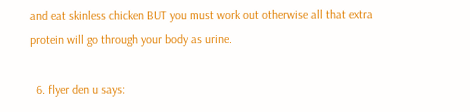and eat skinless chicken BUT you must work out otherwise all that extra protein will go through your body as urine.

  6. flyer den u says: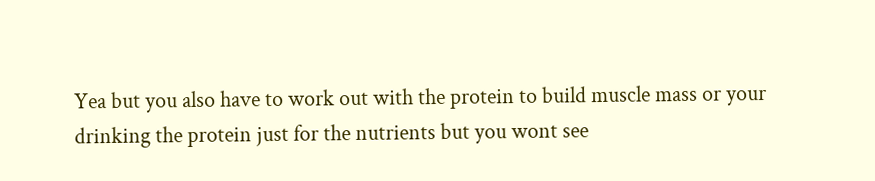Yea but you also have to work out with the protein to build muscle mass or your drinking the protein just for the nutrients but you wont see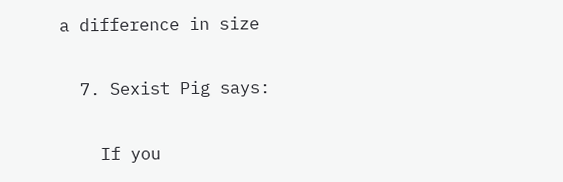a difference in size

  7. Sexist Pig says:

    If you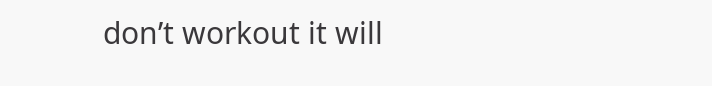don’t workout it will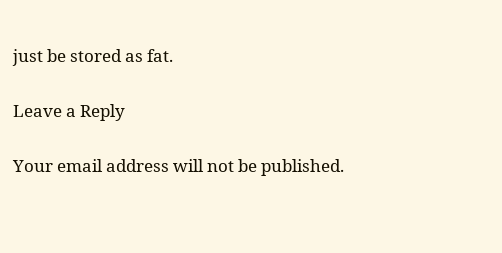just be stored as fat.

Leave a Reply

Your email address will not be published.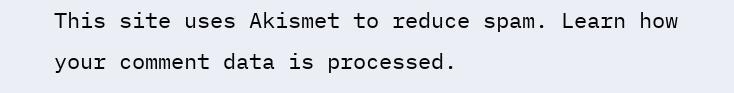This site uses Akismet to reduce spam. Learn how your comment data is processed.